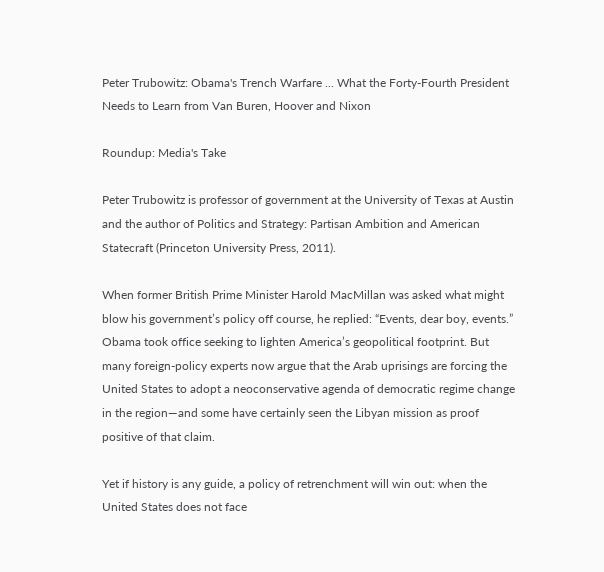Peter Trubowitz: Obama's Trench Warfare ... What the Forty-Fourth President Needs to Learn from Van Buren, Hoover and Nixon

Roundup: Media's Take

Peter Trubowitz is professor of government at the University of Texas at Austin and the author of Politics and Strategy: Partisan Ambition and American Statecraft (Princeton University Press, 2011).

When former British Prime Minister Harold MacMillan was asked what might blow his government’s policy off course, he replied: “Events, dear boy, events.” Obama took office seeking to lighten America’s geopolitical footprint. But many foreign-policy experts now argue that the Arab uprisings are forcing the United States to adopt a neoconservative agenda of democratic regime change in the region—and some have certainly seen the Libyan mission as proof positive of that claim.

Yet if history is any guide, a policy of retrenchment will win out: when the United States does not face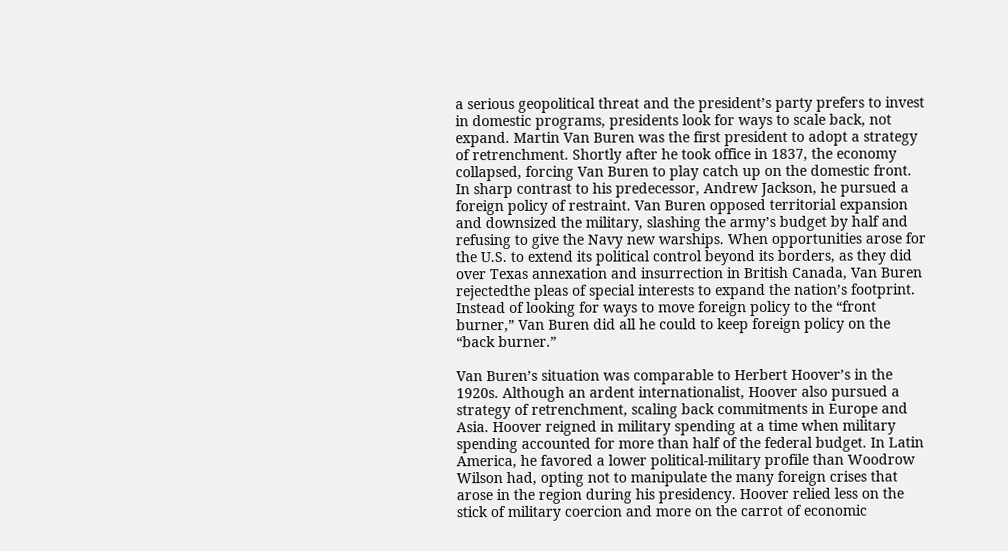a serious geopolitical threat and the president’s party prefers to invest in domestic programs, presidents look for ways to scale back, not expand. Martin Van Buren was the first president to adopt a strategy of retrenchment. Shortly after he took office in 1837, the economy collapsed, forcing Van Buren to play catch up on the domestic front. In sharp contrast to his predecessor, Andrew Jackson, he pursued a foreign policy of restraint. Van Buren opposed territorial expansion and downsized the military, slashing the army’s budget by half and refusing to give the Navy new warships. When opportunities arose for the U.S. to extend its political control beyond its borders, as they did over Texas annexation and insurrection in British Canada, Van Buren rejectedthe pleas of special interests to expand the nation’s footprint. Instead of looking for ways to move foreign policy to the “front burner,” Van Buren did all he could to keep foreign policy on the “back burner.”

Van Buren’s situation was comparable to Herbert Hoover’s in the 1920s. Although an ardent internationalist, Hoover also pursued a strategy of retrenchment, scaling back commitments in Europe and Asia. Hoover reigned in military spending at a time when military spending accounted for more than half of the federal budget. In Latin America, he favored a lower political-military profile than Woodrow Wilson had, opting not to manipulate the many foreign crises that arose in the region during his presidency. Hoover relied less on the stick of military coercion and more on the carrot of economic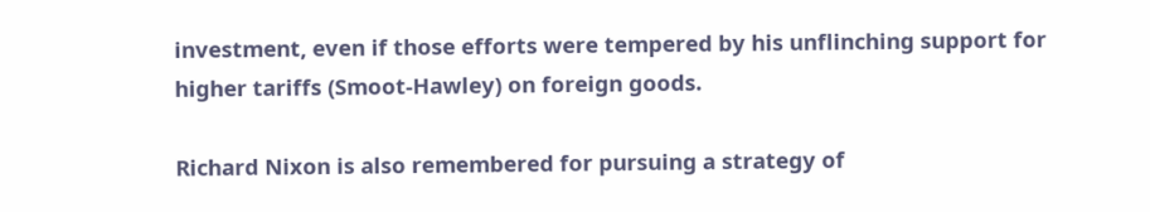investment, even if those efforts were tempered by his unflinching support for higher tariffs (Smoot-Hawley) on foreign goods.

Richard Nixon is also remembered for pursuing a strategy of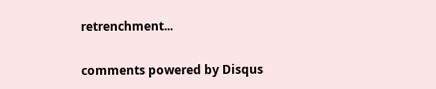retrenchment...

comments powered by Disqus